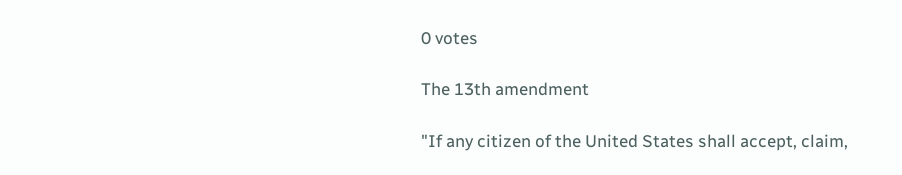0 votes

The 13th amendment

"If any citizen of the United States shall accept, claim,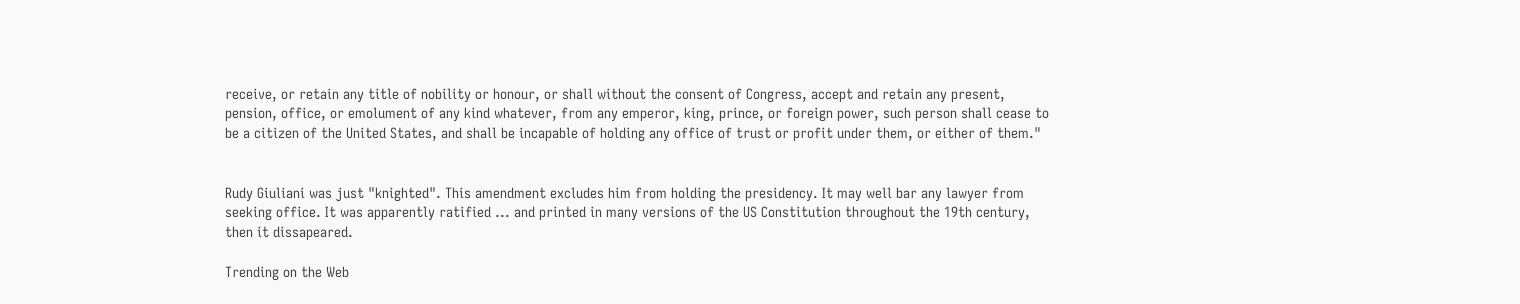receive, or retain any title of nobility or honour, or shall without the consent of Congress, accept and retain any present, pension, office, or emolument of any kind whatever, from any emperor, king, prince, or foreign power, such person shall cease to be a citizen of the United States, and shall be incapable of holding any office of trust or profit under them, or either of them."


Rudy Giuliani was just "knighted". This amendment excludes him from holding the presidency. It may well bar any lawyer from seeking office. It was apparently ratified ... and printed in many versions of the US Constitution throughout the 19th century, then it dissapeared.

Trending on the Web